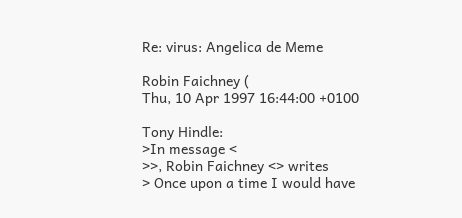Re: virus: Angelica de Meme

Robin Faichney (
Thu, 10 Apr 1997 16:44:00 +0100

Tony Hindle:
>In message <
>>, Robin Faichney <> writes
> Once upon a time I would have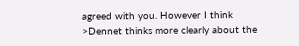agreed with you. However I think
>Dennet thinks more clearly about the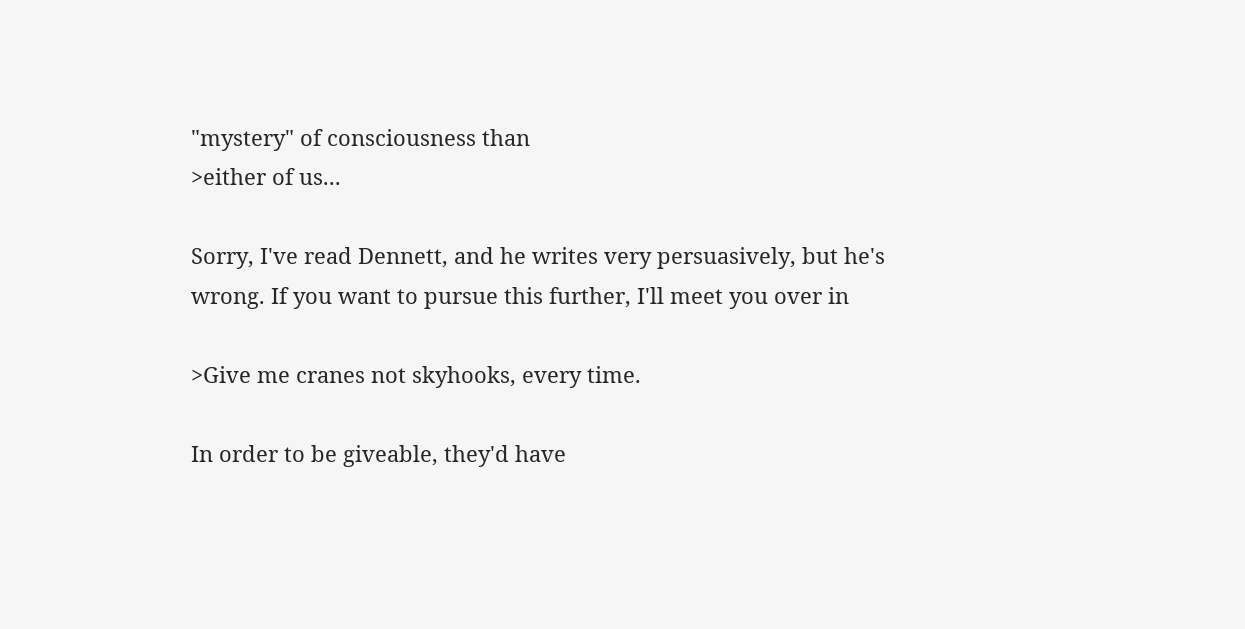"mystery" of consciousness than
>either of us...

Sorry, I've read Dennett, and he writes very persuasively, but he's
wrong. If you want to pursue this further, I'll meet you over in

>Give me cranes not skyhooks, every time.

In order to be giveable, they'd have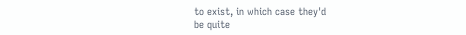to exist, in which case they'd
be quite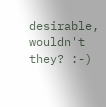desirable, wouldn't they? :-)